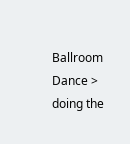Ballroom Dance > doing the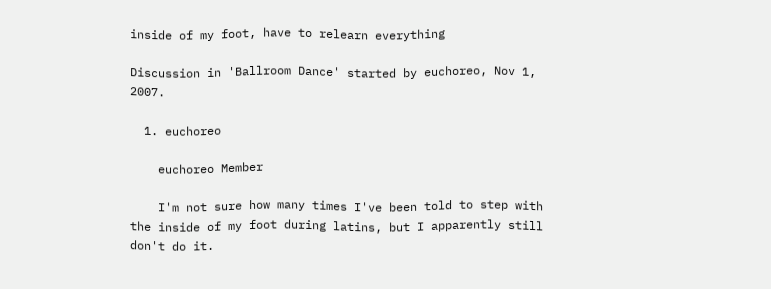inside of my foot, have to relearn everything

Discussion in 'Ballroom Dance' started by euchoreo, Nov 1, 2007.

  1. euchoreo

    euchoreo Member

    I'm not sure how many times I've been told to step with the inside of my foot during latins, but I apparently still don't do it.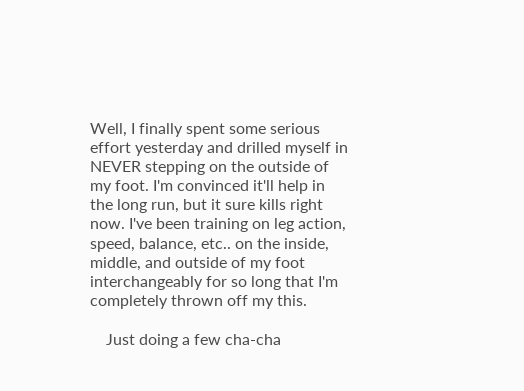Well, I finally spent some serious effort yesterday and drilled myself in NEVER stepping on the outside of my foot. I'm convinced it'll help in the long run, but it sure kills right now. I've been training on leg action, speed, balance, etc.. on the inside, middle, and outside of my foot interchangeably for so long that I'm completely thrown off my this.

    Just doing a few cha-cha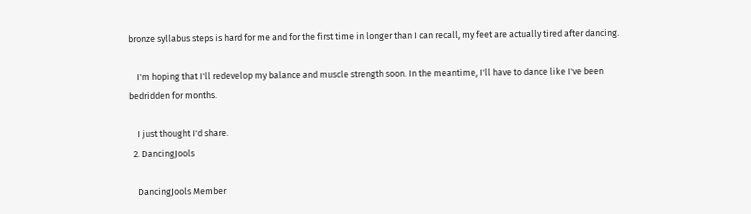bronze syllabus steps is hard for me and for the first time in longer than I can recall, my feet are actually tired after dancing.

    I'm hoping that I'll redevelop my balance and muscle strength soon. In the meantime, I'll have to dance like I've been bedridden for months.

    I just thought I'd share.
  2. DancingJools

    DancingJools Member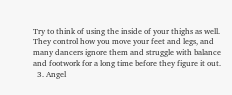Try to think of using the inside of your thighs as well. They control how you move your feet and legs, and many dancers ignore them and struggle with balance and footwork for a long time before they figure it out.
  3. Angel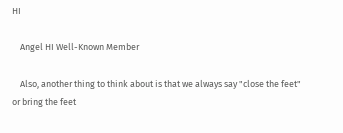HI

    Angel HI Well-Known Member

    Also, another thing to think about is that we always say "close the feet" or bring the feet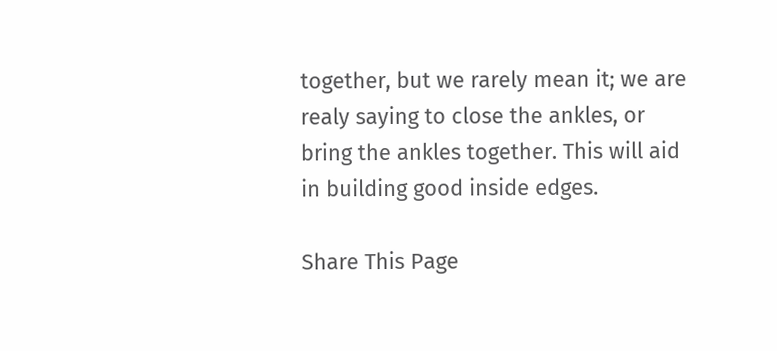together, but we rarely mean it; we are realy saying to close the ankles, or bring the ankles together. This will aid in building good inside edges.

Share This Page